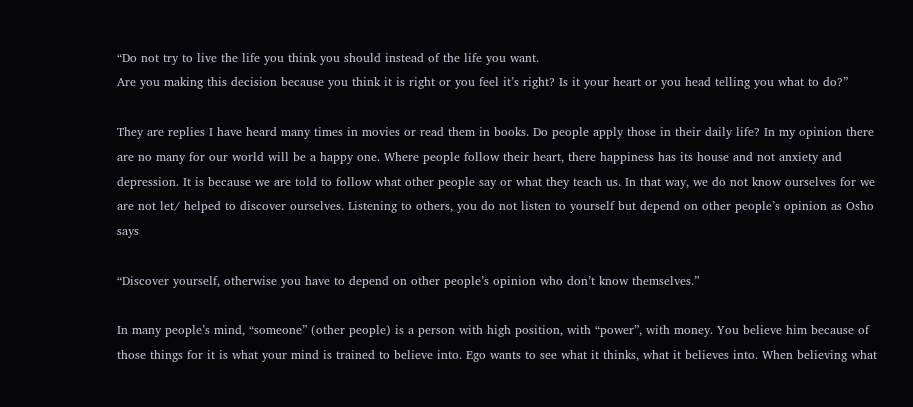“Do not try to live the life you think you should instead of the life you want.
Are you making this decision because you think it is right or you feel it’s right? Is it your heart or you head telling you what to do?”

They are replies I have heard many times in movies or read them in books. Do people apply those in their daily life? In my opinion there are no many for our world will be a happy one. Where people follow their heart, there happiness has its house and not anxiety and depression. It is because we are told to follow what other people say or what they teach us. In that way, we do not know ourselves for we are not let/ helped to discover ourselves. Listening to others, you do not listen to yourself but depend on other people’s opinion as Osho says

“Discover yourself, otherwise you have to depend on other people’s opinion who don’t know themselves.”

In many people’s mind, “someone” (other people) is a person with high position, with “power”, with money. You believe him because of those things for it is what your mind is trained to believe into. Ego wants to see what it thinks, what it believes into. When believing what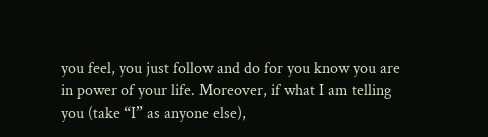you feel, you just follow and do for you know you are in power of your life. Moreover, if what I am telling you (take “I” as anyone else),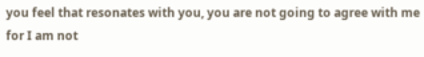you feel that resonates with you, you are not going to agree with me for I am not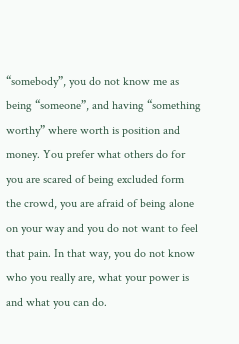“somebody”, you do not know me as being “someone”, and having “something worthy” where worth is position and money. You prefer what others do for you are scared of being excluded form the crowd, you are afraid of being alone on your way and you do not want to feel that pain. In that way, you do not know who you really are, what your power is and what you can do.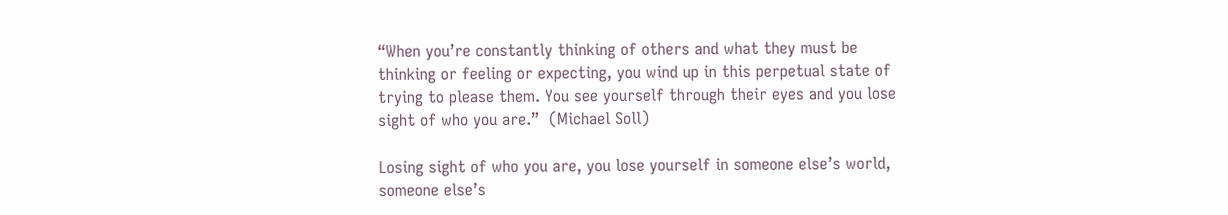“When you’re constantly thinking of others and what they must be thinking or feeling or expecting, you wind up in this perpetual state of trying to please them. You see yourself through their eyes and you lose sight of who you are.”  (Michael Soll)

Losing sight of who you are, you lose yourself in someone else’s world, someone else’s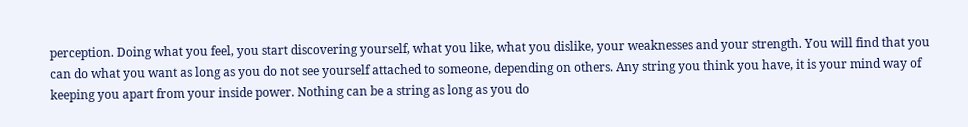perception. Doing what you feel, you start discovering yourself, what you like, what you dislike, your weaknesses and your strength. You will find that you can do what you want as long as you do not see yourself attached to someone, depending on others. Any string you think you have, it is your mind way of keeping you apart from your inside power. Nothing can be a string as long as you do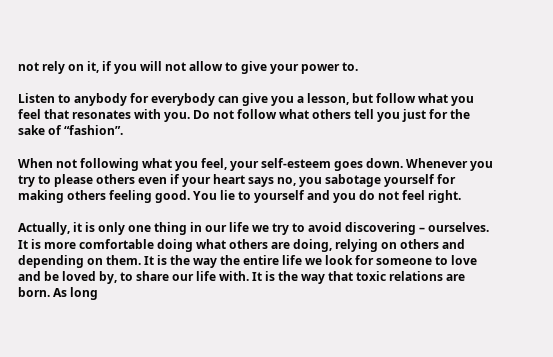not rely on it, if you will not allow to give your power to.

Listen to anybody for everybody can give you a lesson, but follow what you feel that resonates with you. Do not follow what others tell you just for the sake of “fashion”.

When not following what you feel, your self-esteem goes down. Whenever you try to please others even if your heart says no, you sabotage yourself for making others feeling good. You lie to yourself and you do not feel right.

Actually, it is only one thing in our life we try to avoid discovering – ourselves. It is more comfortable doing what others are doing, relying on others and depending on them. It is the way the entire life we look for someone to love and be loved by, to share our life with. It is the way that toxic relations are born. As long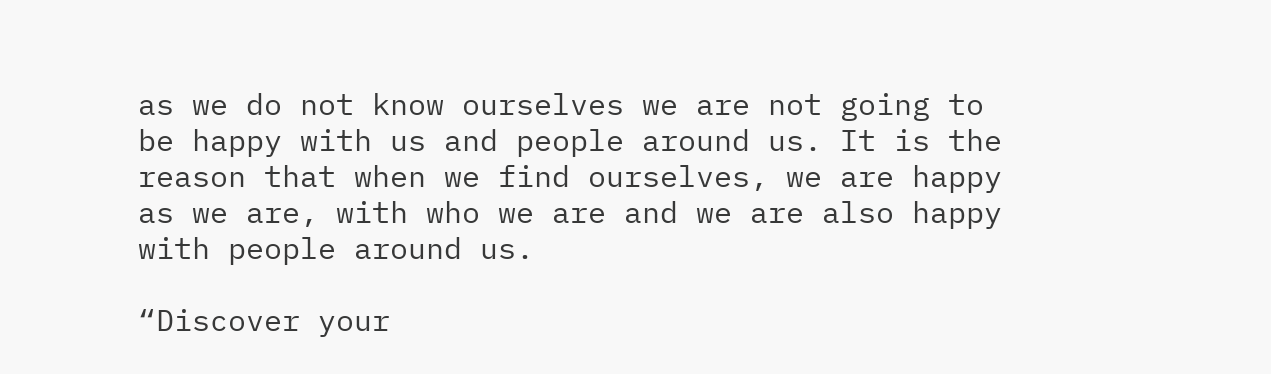as we do not know ourselves we are not going to be happy with us and people around us. It is the reason that when we find ourselves, we are happy as we are, with who we are and we are also happy with people around us.

“Discover your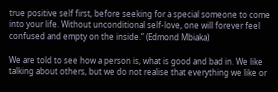true positive self first, before seeking for a special someone to come into your life. Without unconditional self-love, one will forever feel confused and empty on the inside.” (Edmond Mbiaka)

We are told to see how a person is, what is good and bad in. We like talking about others, but we do not realise that everything we like or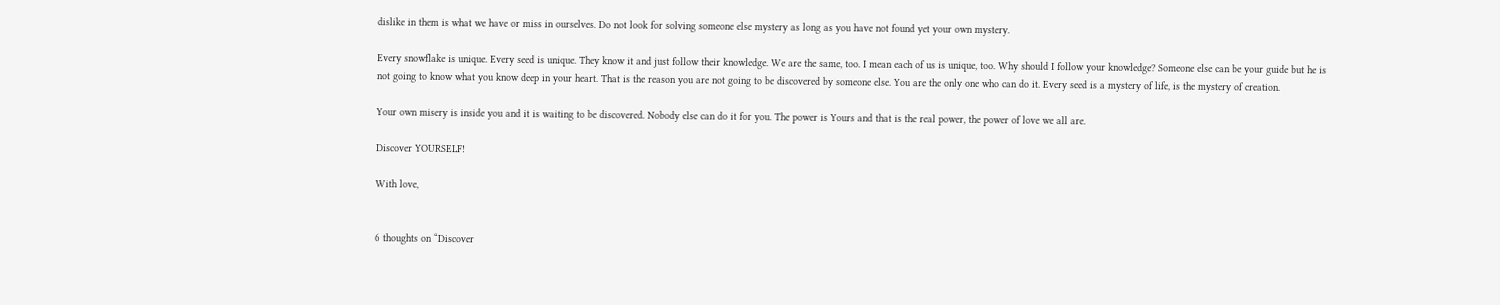dislike in them is what we have or miss in ourselves. Do not look for solving someone else mystery as long as you have not found yet your own mystery.

Every snowflake is unique. Every seed is unique. They know it and just follow their knowledge. We are the same, too. I mean each of us is unique, too. Why should I follow your knowledge? Someone else can be your guide but he is not going to know what you know deep in your heart. That is the reason you are not going to be discovered by someone else. You are the only one who can do it. Every seed is a mystery of life, is the mystery of creation.

Your own misery is inside you and it is waiting to be discovered. Nobody else can do it for you. The power is Yours and that is the real power, the power of love we all are.

Discover YOURSELF!

With love,


6 thoughts on “Discover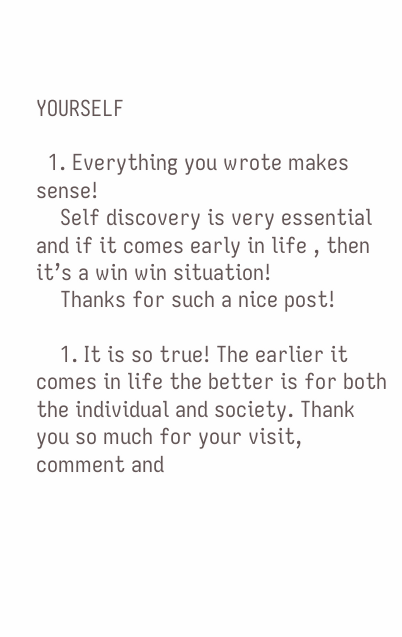YOURSELF

  1. Everything you wrote makes sense!
    Self discovery is very essential and if it comes early in life , then it’s a win win situation!
    Thanks for such a nice post!

    1. It is so true! The earlier it comes in life the better is for both the individual and society. Thank you so much for your visit, comment and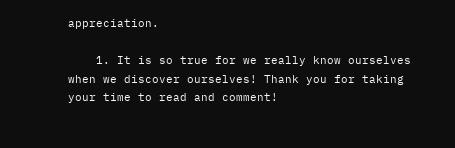appreciation.

    1. It is so true for we really know ourselves when we discover ourselves! Thank you for taking your time to read and comment!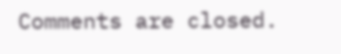Comments are closed.